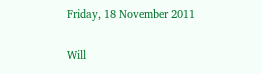Friday, 18 November 2011

Will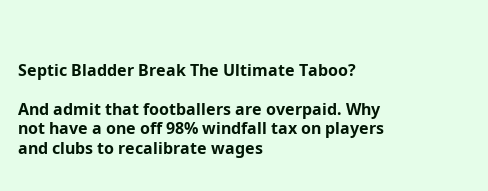Septic Bladder Break The Ultimate Taboo?

And admit that footballers are overpaid. Why not have a one off 98% windfall tax on players and clubs to recalibrate wages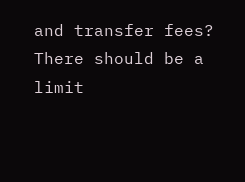and transfer fees? There should be a limit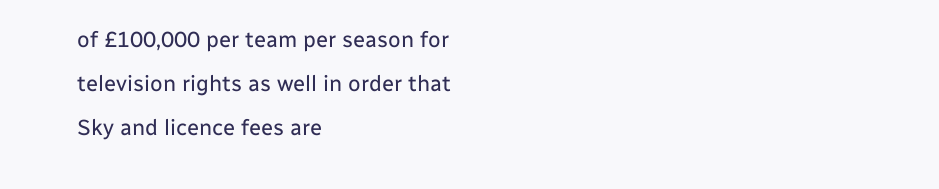of £100,000 per team per season for television rights as well in order that Sky and licence fees are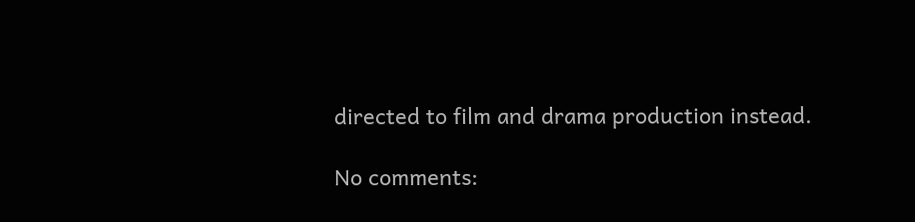directed to film and drama production instead.

No comments: